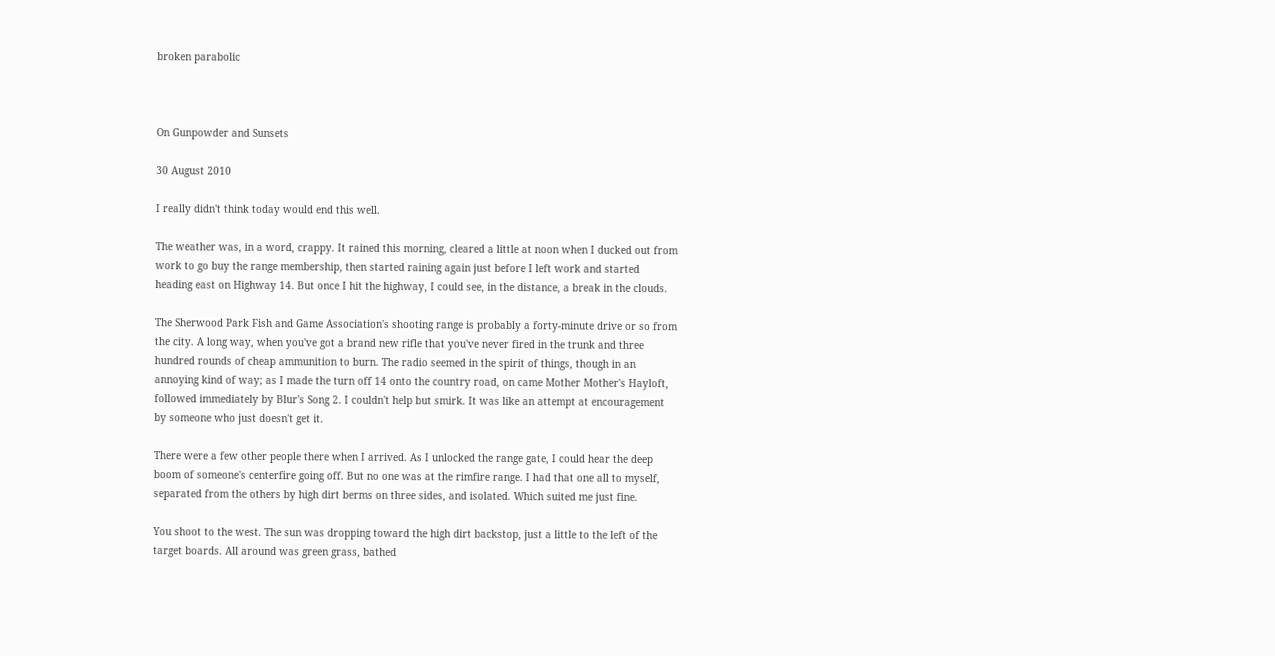broken parabolic



On Gunpowder and Sunsets

30 August 2010

I really didn't think today would end this well.

The weather was, in a word, crappy. It rained this morning, cleared a little at noon when I ducked out from work to go buy the range membership, then started raining again just before I left work and started heading east on Highway 14. But once I hit the highway, I could see, in the distance, a break in the clouds.

The Sherwood Park Fish and Game Association's shooting range is probably a forty-minute drive or so from the city. A long way, when you've got a brand new rifle that you've never fired in the trunk and three hundred rounds of cheap ammunition to burn. The radio seemed in the spirit of things, though in an annoying kind of way; as I made the turn off 14 onto the country road, on came Mother Mother's Hayloft, followed immediately by Blur's Song 2. I couldn't help but smirk. It was like an attempt at encouragement by someone who just doesn't get it.

There were a few other people there when I arrived. As I unlocked the range gate, I could hear the deep boom of someone's centerfire going off. But no one was at the rimfire range. I had that one all to myself, separated from the others by high dirt berms on three sides, and isolated. Which suited me just fine.

You shoot to the west. The sun was dropping toward the high dirt backstop, just a little to the left of the target boards. All around was green grass, bathed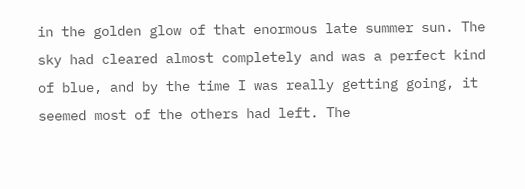in the golden glow of that enormous late summer sun. The sky had cleared almost completely and was a perfect kind of blue, and by the time I was really getting going, it seemed most of the others had left. The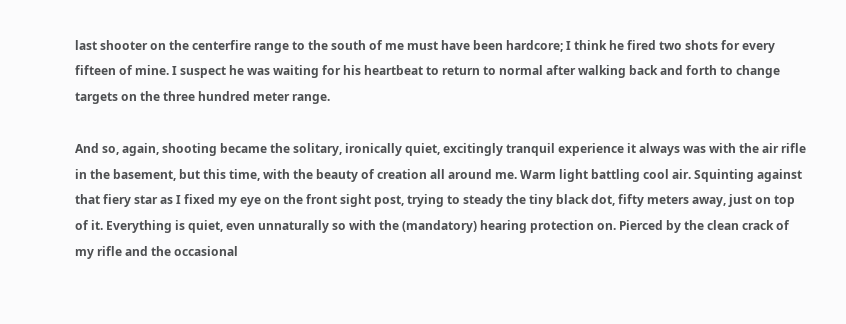last shooter on the centerfire range to the south of me must have been hardcore; I think he fired two shots for every fifteen of mine. I suspect he was waiting for his heartbeat to return to normal after walking back and forth to change targets on the three hundred meter range.

And so, again, shooting became the solitary, ironically quiet, excitingly tranquil experience it always was with the air rifle in the basement, but this time, with the beauty of creation all around me. Warm light battling cool air. Squinting against that fiery star as I fixed my eye on the front sight post, trying to steady the tiny black dot, fifty meters away, just on top of it. Everything is quiet, even unnaturally so with the (mandatory) hearing protection on. Pierced by the clean crack of my rifle and the occasional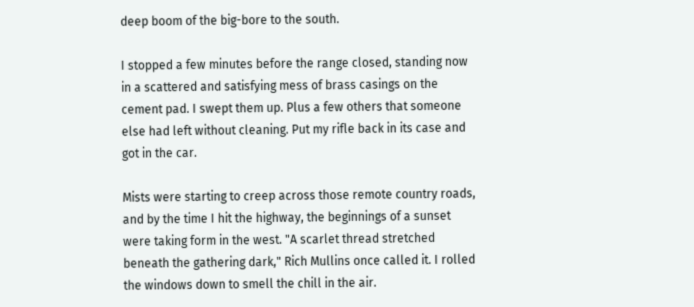deep boom of the big-bore to the south.

I stopped a few minutes before the range closed, standing now in a scattered and satisfying mess of brass casings on the cement pad. I swept them up. Plus a few others that someone else had left without cleaning. Put my rifle back in its case and got in the car.

Mists were starting to creep across those remote country roads, and by the time I hit the highway, the beginnings of a sunset were taking form in the west. "A scarlet thread stretched beneath the gathering dark," Rich Mullins once called it. I rolled the windows down to smell the chill in the air.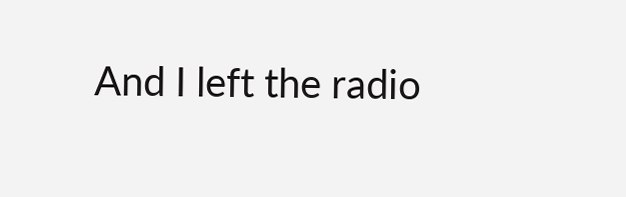And I left the radio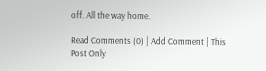off. All the way home.

Read Comments (0) | Add Comment | This Post Only